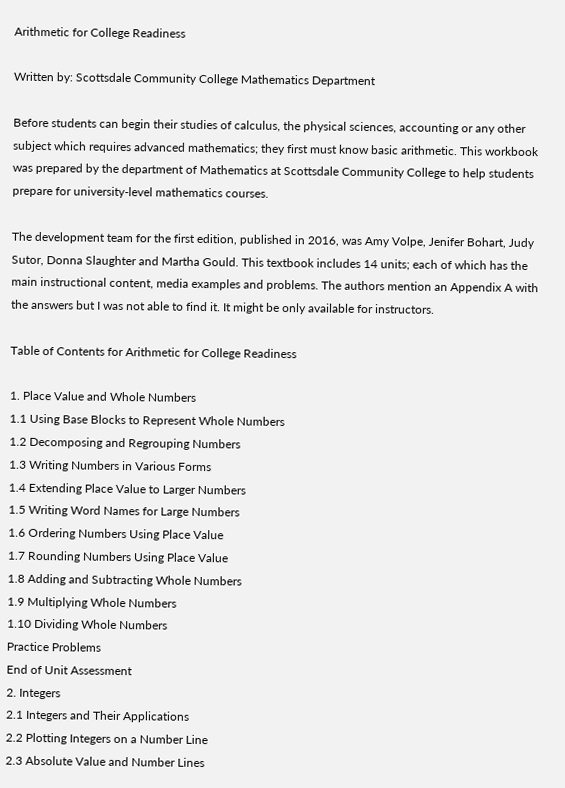Arithmetic for College Readiness

Written by: Scottsdale Community College Mathematics Department

Before students can begin their studies of calculus, the physical sciences, accounting or any other subject which requires advanced mathematics; they first must know basic arithmetic. This workbook was prepared by the department of Mathematics at Scottsdale Community College to help students prepare for university-level mathematics courses.

The development team for the first edition, published in 2016, was Amy Volpe, Jenifer Bohart, Judy Sutor, Donna Slaughter and Martha Gould. This textbook includes 14 units; each of which has the main instructional content, media examples and problems. The authors mention an Appendix A with the answers but I was not able to find it. It might be only available for instructors.

Table of Contents for Arithmetic for College Readiness

1. Place Value and Whole Numbers
1.1 Using Base Blocks to Represent Whole Numbers
1.2 Decomposing and Regrouping Numbers
1.3 Writing Numbers in Various Forms
1.4 Extending Place Value to Larger Numbers
1.5 Writing Word Names for Large Numbers
1.6 Ordering Numbers Using Place Value
1.7 Rounding Numbers Using Place Value
1.8 Adding and Subtracting Whole Numbers
1.9 Multiplying Whole Numbers
1.10 Dividing Whole Numbers
Practice Problems
End of Unit Assessment
2. Integers
2.1 Integers and Their Applications
2.2 Plotting Integers on a Number Line
2.3 Absolute Value and Number Lines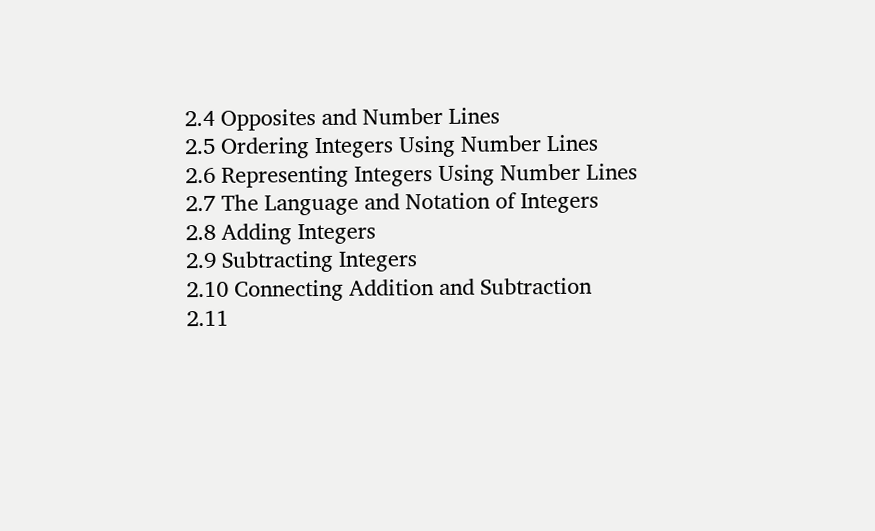2.4 Opposites and Number Lines
2.5 Ordering Integers Using Number Lines
2.6 Representing Integers Using Number Lines
2.7 The Language and Notation of Integers
2.8 Adding Integers
2.9 Subtracting Integers
2.10 Connecting Addition and Subtraction
2.11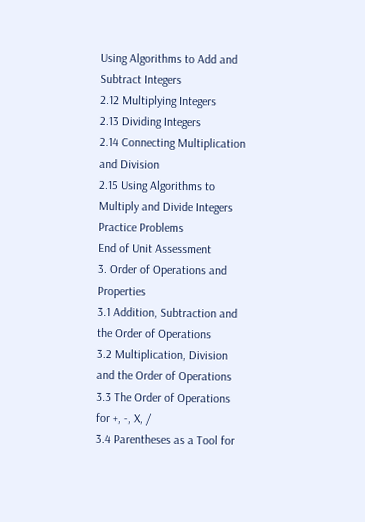Using Algorithms to Add and Subtract Integers
2.12 Multiplying Integers
2.13 Dividing Integers
2.14 Connecting Multiplication and Division
2.15 Using Algorithms to Multiply and Divide Integers
Practice Problems
End of Unit Assessment
3. Order of Operations and Properties
3.1 Addition, Subtraction and the Order of Operations
3.2 Multiplication, Division and the Order of Operations
3.3 The Order of Operations for +, -, X, /
3.4 Parentheses as a Tool for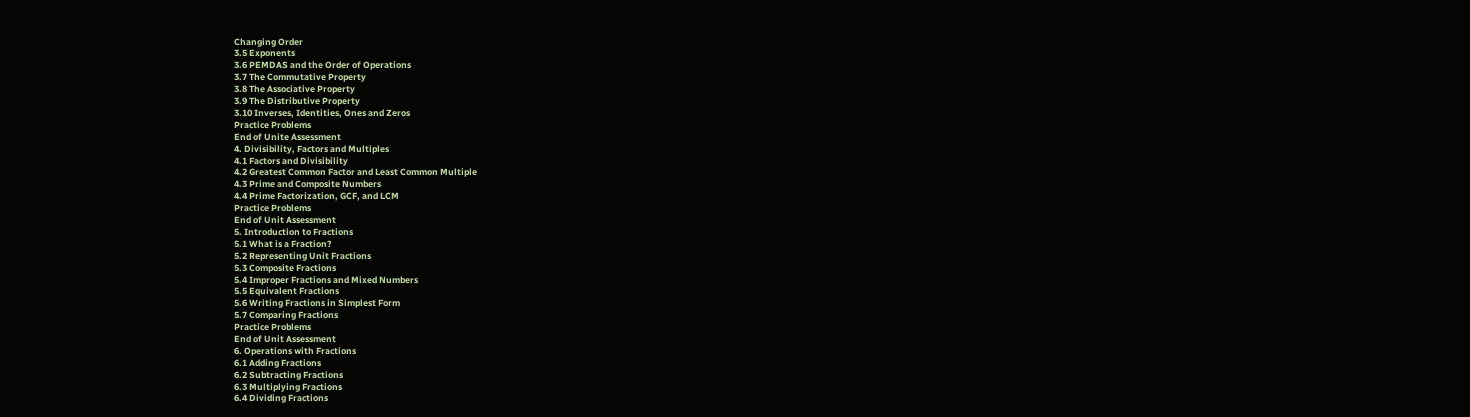Changing Order
3.5 Exponents
3.6 PEMDAS and the Order of Operations
3.7 The Commutative Property
3.8 The Associative Property
3.9 The Distributive Property
3.10 Inverses, Identities, Ones and Zeros
Practice Problems
End of Unite Assessment
4. Divisibility, Factors and Multiples
4.1 Factors and Divisibility
4.2 Greatest Common Factor and Least Common Multiple
4.3 Prime and Composite Numbers
4.4 Prime Factorization, GCF, and LCM
Practice Problems
End of Unit Assessment
5. Introduction to Fractions
5.1 What is a Fraction?
5.2 Representing Unit Fractions
5.3 Composite Fractions
5.4 Improper Fractions and Mixed Numbers
5.5 Equivalent Fractions
5.6 Writing Fractions in Simplest Form
5.7 Comparing Fractions
Practice Problems
End of Unit Assessment
6. Operations with Fractions
6.1 Adding Fractions
6.2 Subtracting Fractions
6.3 Multiplying Fractions
6.4 Dividing Fractions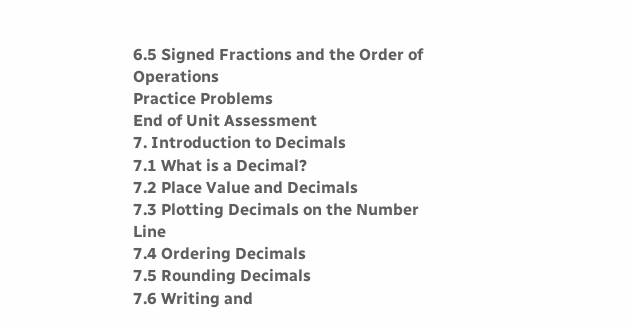6.5 Signed Fractions and the Order of Operations
Practice Problems
End of Unit Assessment
7. Introduction to Decimals
7.1 What is a Decimal?
7.2 Place Value and Decimals
7.3 Plotting Decimals on the Number Line
7.4 Ordering Decimals
7.5 Rounding Decimals
7.6 Writing and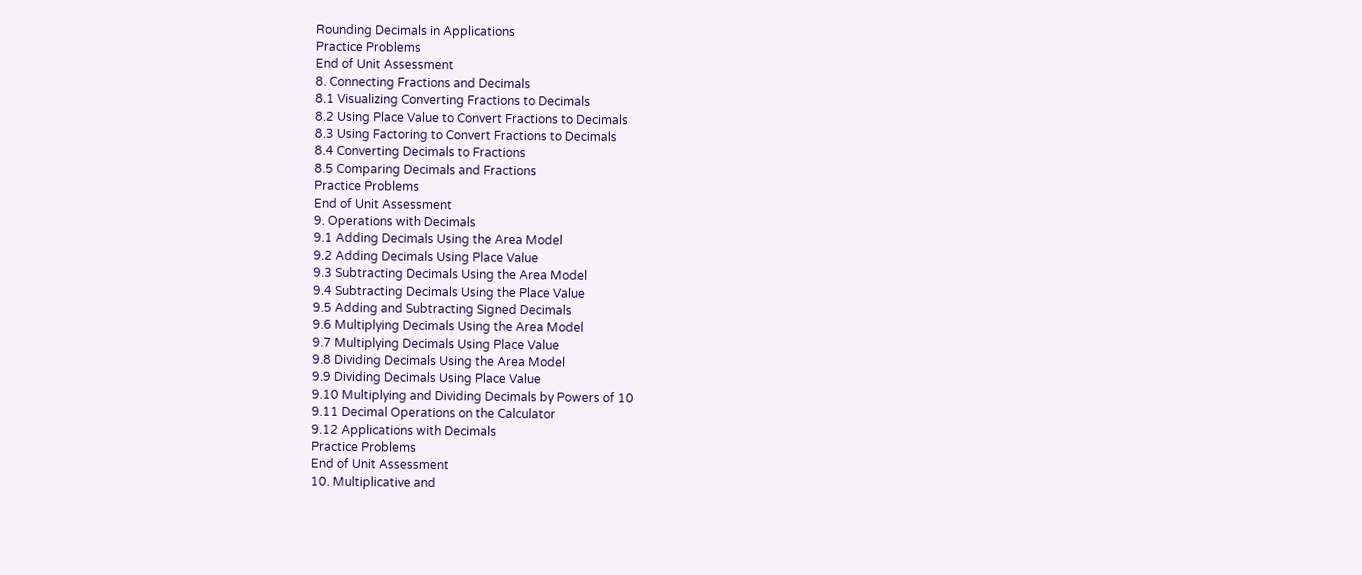Rounding Decimals in Applications
Practice Problems
End of Unit Assessment
8. Connecting Fractions and Decimals
8.1 Visualizing Converting Fractions to Decimals
8.2 Using Place Value to Convert Fractions to Decimals
8.3 Using Factoring to Convert Fractions to Decimals
8.4 Converting Decimals to Fractions
8.5 Comparing Decimals and Fractions
Practice Problems
End of Unit Assessment
9. Operations with Decimals
9.1 Adding Decimals Using the Area Model
9.2 Adding Decimals Using Place Value
9.3 Subtracting Decimals Using the Area Model
9.4 Subtracting Decimals Using the Place Value
9.5 Adding and Subtracting Signed Decimals
9.6 Multiplying Decimals Using the Area Model
9.7 Multiplying Decimals Using Place Value
9.8 Dividing Decimals Using the Area Model
9.9 Dividing Decimals Using Place Value
9.10 Multiplying and Dividing Decimals by Powers of 10
9.11 Decimal Operations on the Calculator
9.12 Applications with Decimals
Practice Problems
End of Unit Assessment
10. Multiplicative and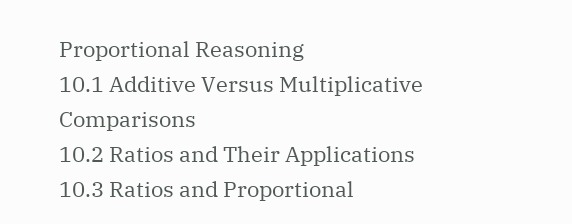Proportional Reasoning
10.1 Additive Versus Multiplicative Comparisons
10.2 Ratios and Their Applications
10.3 Ratios and Proportional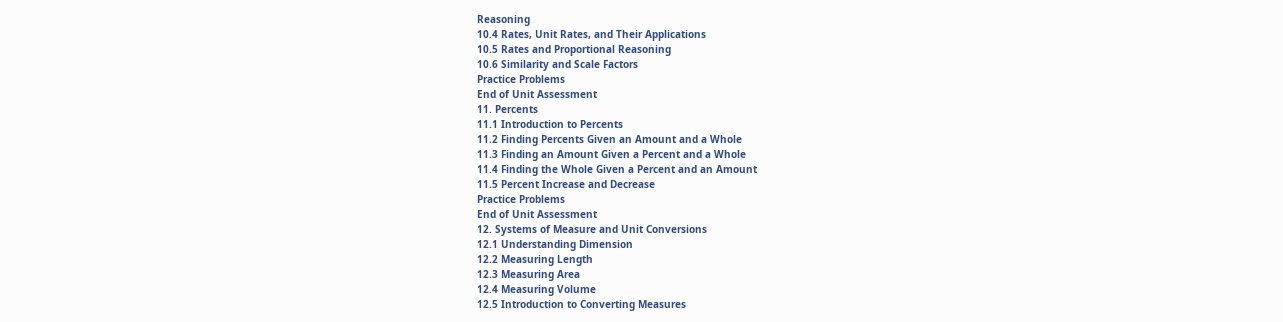Reasoning
10.4 Rates, Unit Rates, and Their Applications
10.5 Rates and Proportional Reasoning
10.6 Similarity and Scale Factors
Practice Problems
End of Unit Assessment
11. Percents
11.1 Introduction to Percents
11.2 Finding Percents Given an Amount and a Whole
11.3 Finding an Amount Given a Percent and a Whole
11.4 Finding the Whole Given a Percent and an Amount
11.5 Percent Increase and Decrease
Practice Problems
End of Unit Assessment
12. Systems of Measure and Unit Conversions
12.1 Understanding Dimension
12.2 Measuring Length
12.3 Measuring Area
12.4 Measuring Volume
12.5 Introduction to Converting Measures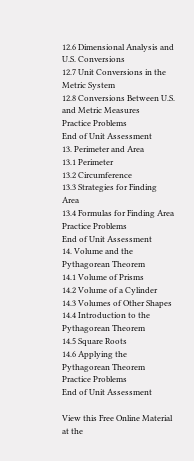12.6 Dimensional Analysis and U.S. Conversions
12.7 Unit Conversions in the Metric System
12.8 Conversions Between U.S. and Metric Measures
Practice Problems
End of Unit Assessment
13. Perimeter and Area
13.1 Perimeter
13.2 Circumference
13.3 Strategies for Finding Area
13.4 Formulas for Finding Area
Practice Problems
End of Unit Assessment
14. Volume and the Pythagorean Theorem
14.1 Volume of Prisms
14.2 Volume of a Cylinder
14.3 Volumes of Other Shapes
14.4 Introduction to the Pythagorean Theorem
14.5 Square Roots
14.6 Applying the Pythagorean Theorem
Practice Problems
End of Unit Assessment

View this Free Online Material at the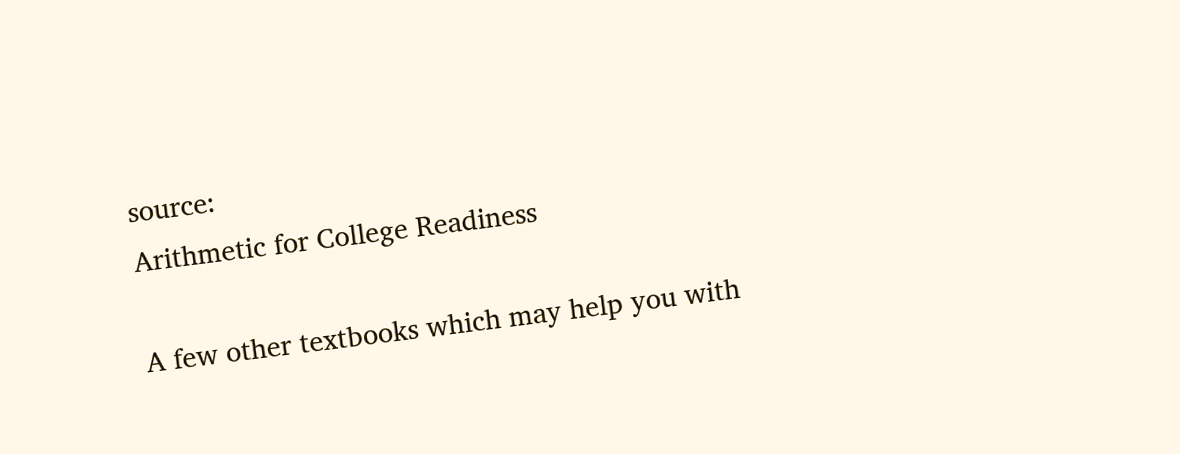source:
Arithmetic for College Readiness

A few other textbooks which may help you with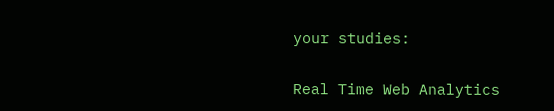your studies:

Real Time Web Analytics